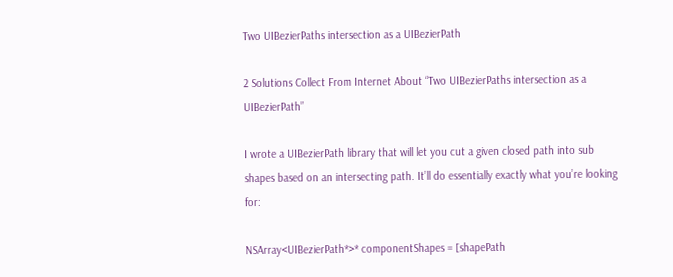Two UIBezierPaths intersection as a UIBezierPath

2 Solutions Collect From Internet About “Two UIBezierPaths intersection as a UIBezierPath”

I wrote a UIBezierPath library that will let you cut a given closed path into sub shapes based on an intersecting path. It’ll do essentially exactly what you’re looking for:

NSArray<UIBezierPath*>* componentShapes = [shapePath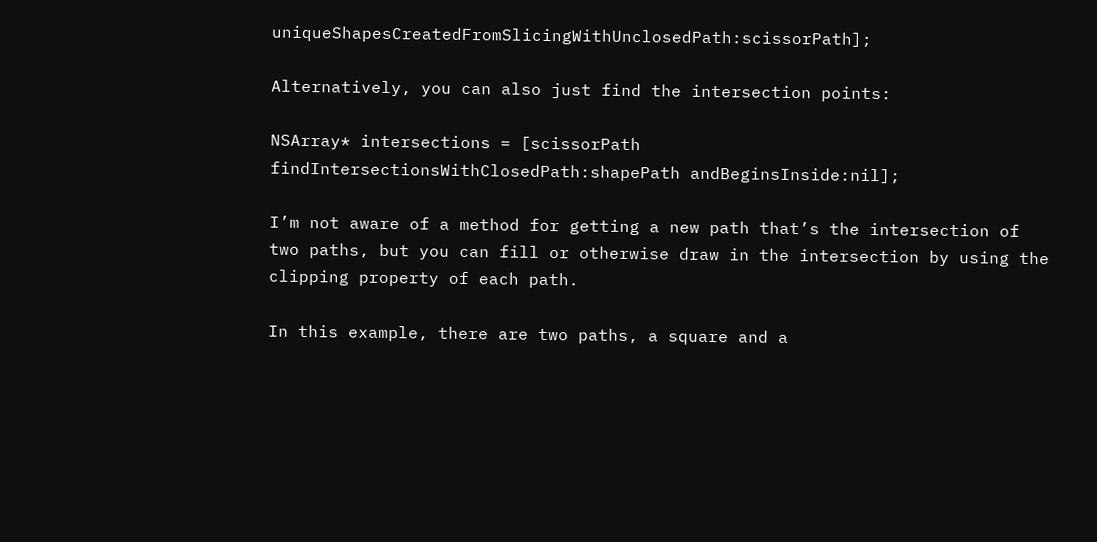uniqueShapesCreatedFromSlicingWithUnclosedPath:scissorPath];

Alternatively, you can also just find the intersection points:

NSArray* intersections = [scissorPath findIntersectionsWithClosedPath:shapePath andBeginsInside:nil];

I’m not aware of a method for getting a new path that’s the intersection of two paths, but you can fill or otherwise draw in the intersection by using the clipping property of each path.

In this example, there are two paths, a square and a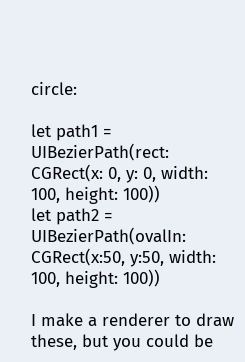circle:

let path1 = UIBezierPath(rect: CGRect(x: 0, y: 0, width: 100, height: 100))
let path2 = UIBezierPath(ovalIn: CGRect(x:50, y:50, width: 100, height: 100))

I make a renderer to draw these, but you could be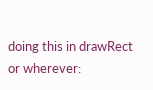doing this in drawRect or wherever: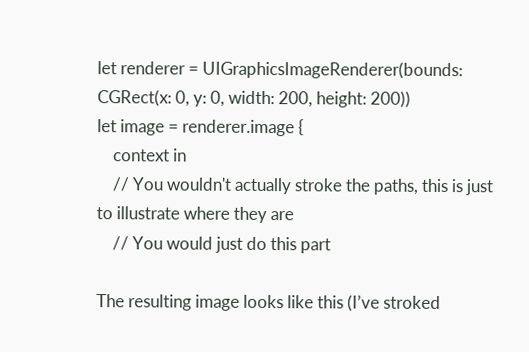let renderer = UIGraphicsImageRenderer(bounds: CGRect(x: 0, y: 0, width: 200, height: 200))
let image = renderer.image {
    context in
    // You wouldn't actually stroke the paths, this is just to illustrate where they are
    // You would just do this part

The resulting image looks like this (I’ve stroked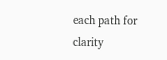each path for clarity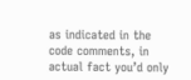as indicated in the code comments, in actual fact you’d only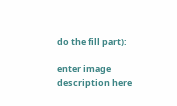do the fill part):

enter image description here